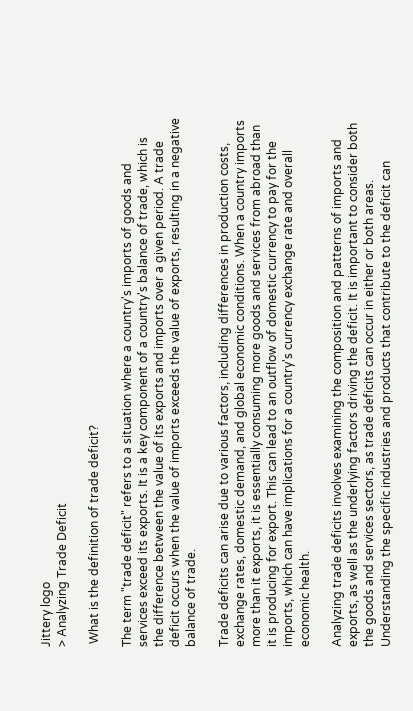Jittery logo
> Analyzing Trade Deficit

 What is the definition of trade deficit?

The term "trade deficit" refers to a situation where a country's imports of goods and services exceed its exports. It is a key component of a country's balance of trade, which is the difference between the value of its exports and imports over a given period. A trade deficit occurs when the value of imports exceeds the value of exports, resulting in a negative balance of trade.

Trade deficits can arise due to various factors, including differences in production costs, exchange rates, domestic demand, and global economic conditions. When a country imports more than it exports, it is essentially consuming more goods and services from abroad than it is producing for export. This can lead to an outflow of domestic currency to pay for the imports, which can have implications for a country's currency exchange rate and overall economic health.

Analyzing trade deficits involves examining the composition and patterns of imports and exports, as well as the underlying factors driving the deficit. It is important to consider both the goods and services sectors, as trade deficits can occur in either or both areas. Understanding the specific industries and products that contribute to the deficit can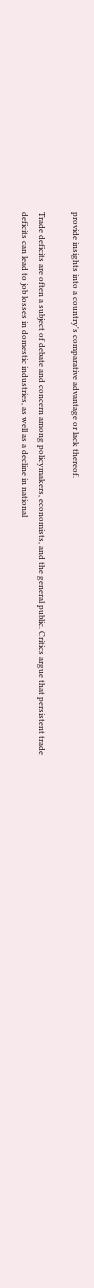provide insights into a country's comparative advantage or lack thereof.

Trade deficits are often a subject of debate and concern among policymakers, economists, and the general public. Critics argue that persistent trade deficits can lead to job losses in domestic industries, as well as a decline in national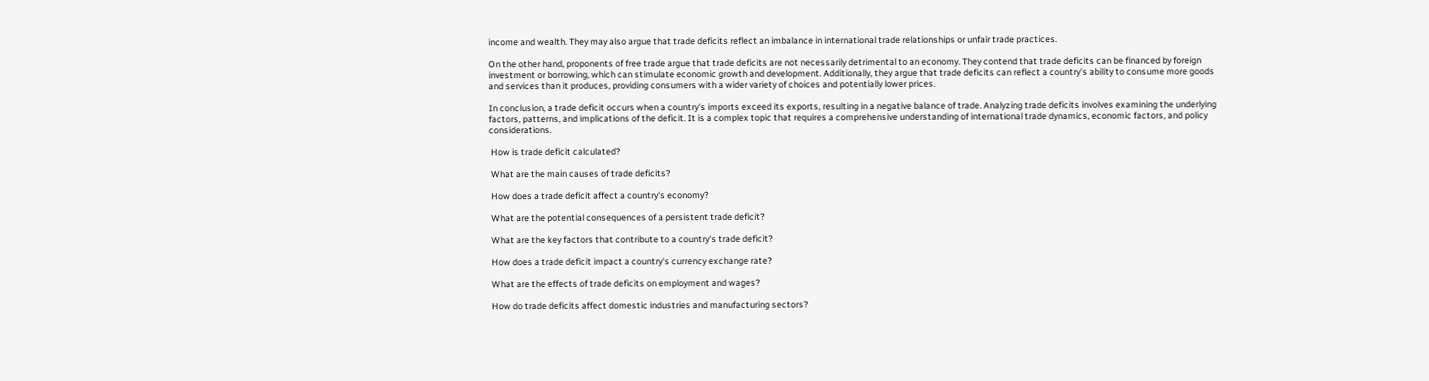income and wealth. They may also argue that trade deficits reflect an imbalance in international trade relationships or unfair trade practices.

On the other hand, proponents of free trade argue that trade deficits are not necessarily detrimental to an economy. They contend that trade deficits can be financed by foreign investment or borrowing, which can stimulate economic growth and development. Additionally, they argue that trade deficits can reflect a country's ability to consume more goods and services than it produces, providing consumers with a wider variety of choices and potentially lower prices.

In conclusion, a trade deficit occurs when a country's imports exceed its exports, resulting in a negative balance of trade. Analyzing trade deficits involves examining the underlying factors, patterns, and implications of the deficit. It is a complex topic that requires a comprehensive understanding of international trade dynamics, economic factors, and policy considerations.

 How is trade deficit calculated?

 What are the main causes of trade deficits?

 How does a trade deficit affect a country's economy?

 What are the potential consequences of a persistent trade deficit?

 What are the key factors that contribute to a country's trade deficit?

 How does a trade deficit impact a country's currency exchange rate?

 What are the effects of trade deficits on employment and wages?

 How do trade deficits affect domestic industries and manufacturing sectors?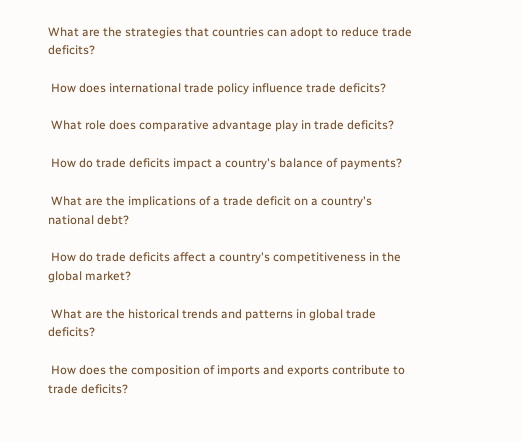What are the strategies that countries can adopt to reduce trade deficits?

 How does international trade policy influence trade deficits?

 What role does comparative advantage play in trade deficits?

 How do trade deficits impact a country's balance of payments?

 What are the implications of a trade deficit on a country's national debt?

 How do trade deficits affect a country's competitiveness in the global market?

 What are the historical trends and patterns in global trade deficits?

 How does the composition of imports and exports contribute to trade deficits?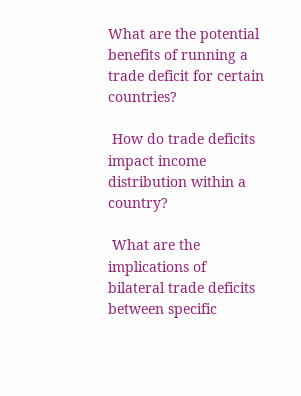What are the potential benefits of running a trade deficit for certain countries?

 How do trade deficits impact income distribution within a country?

 What are the implications of bilateral trade deficits between specific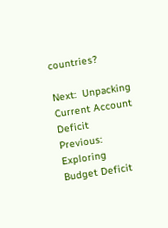countries?

Next:  Unpacking Current Account Deficit
Previous:  Exploring Budget Deficit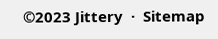©2023 Jittery  ·  Sitemap